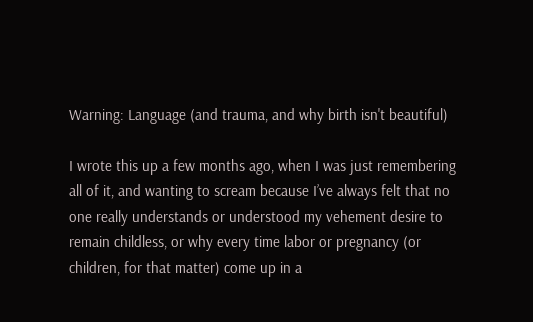Warning: Language (and trauma, and why birth isn't beautiful)

I wrote this up a few months ago, when I was just remembering all of it, and wanting to scream because I’ve always felt that no one really understands or understood my vehement desire to remain childless, or why every time labor or pregnancy (or children, for that matter) come up in a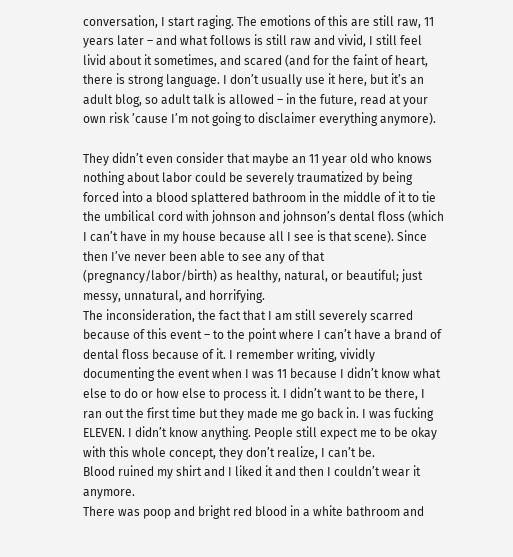conversation, I start raging. The emotions of this are still raw, 11 years later – and what follows is still raw and vivid, I still feel livid about it sometimes, and scared (and for the faint of heart, there is strong language. I don’t usually use it here, but it’s an adult blog, so adult talk is allowed – in the future, read at your own risk ’cause I’m not going to disclaimer everything anymore).

They didn’t even consider that maybe an 11 year old who knows nothing about labor could be severely traumatized by being forced into a blood splattered bathroom in the middle of it to tie the umbilical cord with johnson and johnson’s dental floss (which I can’t have in my house because all I see is that scene). Since then I’ve never been able to see any of that (pregnancy/labor/birth) as healthy, natural, or beautiful; just messy, unnatural, and horrifying.
The inconsideration, the fact that I am still severely scarred because of this event – to the point where I can’t have a brand of dental floss because of it. I remember writing, vividly documenting the event when I was 11 because I didn’t know what else to do or how else to process it. I didn’t want to be there, I ran out the first time but they made me go back in. I was fucking ELEVEN. I didn’t know anything. People still expect me to be okay with this whole concept, they don’t realize, I can’t be.
Blood ruined my shirt and I liked it and then I couldn’t wear it anymore.
There was poop and bright red blood in a white bathroom and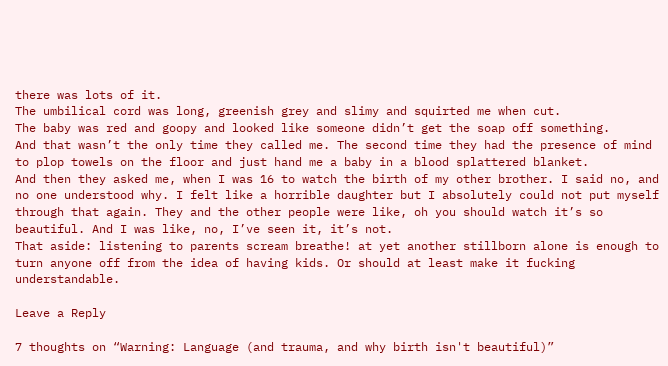there was lots of it.
The umbilical cord was long, greenish grey and slimy and squirted me when cut.
The baby was red and goopy and looked like someone didn’t get the soap off something.
And that wasn’t the only time they called me. The second time they had the presence of mind to plop towels on the floor and just hand me a baby in a blood splattered blanket.
And then they asked me, when I was 16 to watch the birth of my other brother. I said no, and no one understood why. I felt like a horrible daughter but I absolutely could not put myself through that again. They and the other people were like, oh you should watch it’s so beautiful. And I was like, no, I’ve seen it, it’s not.
That aside: listening to parents scream breathe! at yet another stillborn alone is enough to turn anyone off from the idea of having kids. Or should at least make it fucking understandable.

Leave a Reply

7 thoughts on “Warning: Language (and trauma, and why birth isn't beautiful)”